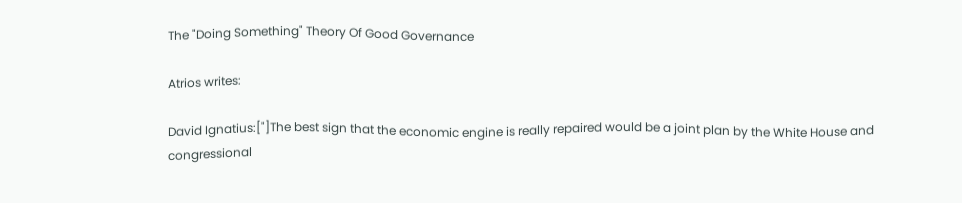The "Doing Something" Theory Of Good Governance

Atrios writes:

David Ignatius:["]The best sign that the economic engine is really repaired would be a joint plan by the White House and congressional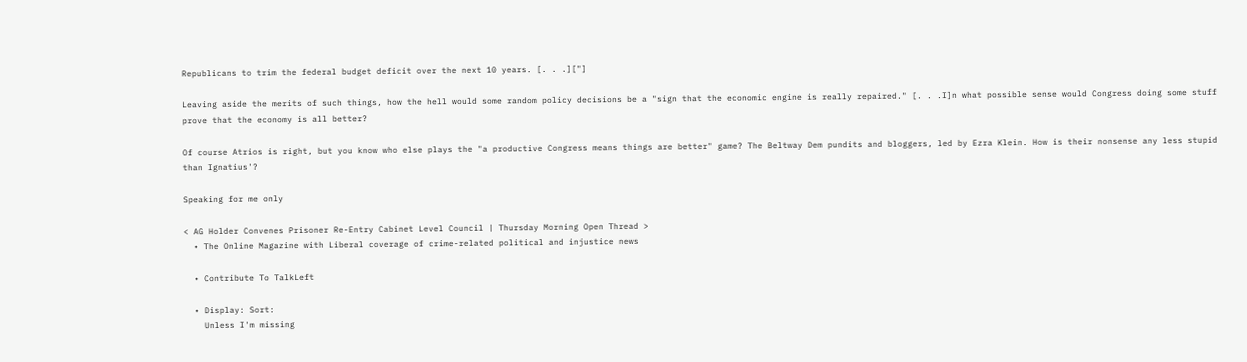Republicans to trim the federal budget deficit over the next 10 years. [. . .]["]

Leaving aside the merits of such things, how the hell would some random policy decisions be a "sign that the economic engine is really repaired." [. . .I]n what possible sense would Congress doing some stuff prove that the economy is all better?

Of course Atrios is right, but you know who else plays the "a productive Congress means things are better" game? The Beltway Dem pundits and bloggers, led by Ezra Klein. How is their nonsense any less stupid than Ignatius'?

Speaking for me only

< AG Holder Convenes Prisoner Re-Entry Cabinet Level Council | Thursday Morning Open Thread >
  • The Online Magazine with Liberal coverage of crime-related political and injustice news

  • Contribute To TalkLeft

  • Display: Sort:
    Unless I'm missing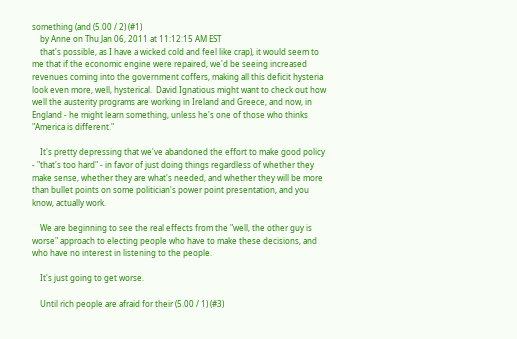something (and (5.00 / 2) (#1)
    by Anne on Thu Jan 06, 2011 at 11:12:15 AM EST
    that's possible, as I have a wicked cold and feel like crap), it would seem to me that if the economic engine were repaired, we'd be seeing increased revenues coming into the government coffers, making all this deficit hysteria look even more, well, hysterical.  David Ignatious might want to check out how well the austerity programs are working in Ireland and Greece, and now, in England - he might learn something, unless he's one of those who thinks "America is different."

    It's pretty depressing that we've abandoned the effort to make good policy - "that's too hard" - in favor of just doing things regardless of whether they make sense, whether they are what's needed, and whether they will be more than bullet points on some politician's power point presentation, and you know, actually work.

    We are beginning to see the real effects from the "well, the other guy is worse" approach to electing people who have to make these decisions, and who have no interest in listening to the people.

    It's just going to get worse.

    Until rich people are afraid for their (5.00 / 1) (#3)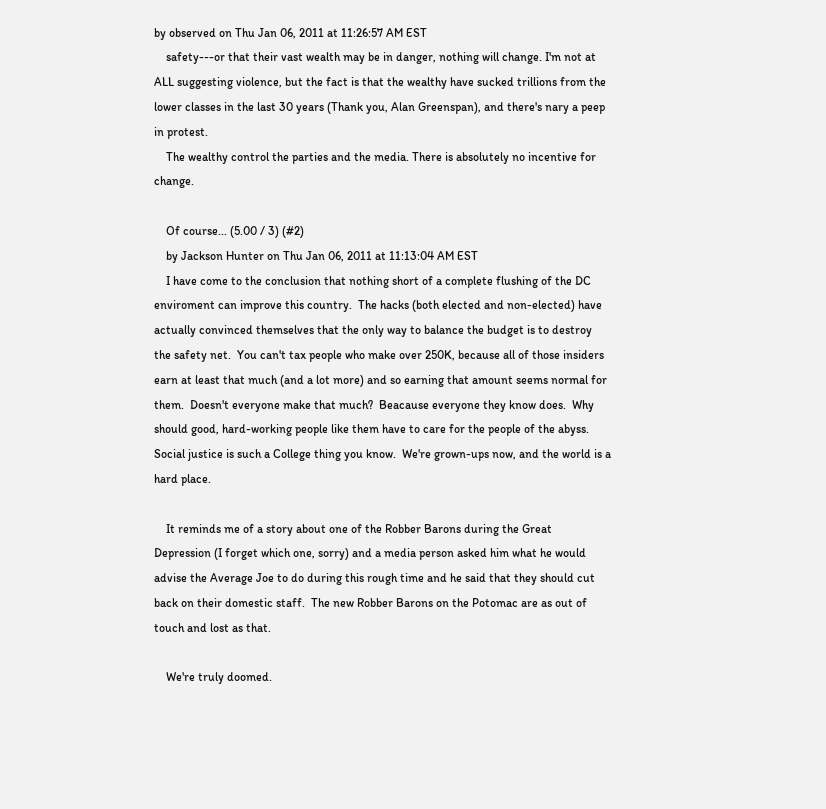by observed on Thu Jan 06, 2011 at 11:26:57 AM EST
    safety---or that their vast wealth may be in danger, nothing will change. I'm not at ALL suggesting violence, but the fact is that the wealthy have sucked trillions from the lower classes in the last 30 years (Thank you, Alan Greenspan), and there's nary a peep in protest.
    The wealthy control the parties and the media. There is absolutely no incentive for change.

    Of course... (5.00 / 3) (#2)
    by Jackson Hunter on Thu Jan 06, 2011 at 11:13:04 AM EST
    I have come to the conclusion that nothing short of a complete flushing of the DC enviroment can improve this country.  The hacks (both elected and non-elected) have actually convinced themselves that the only way to balance the budget is to destroy the safety net.  You can't tax people who make over 250K, because all of those insiders earn at least that much (and a lot more) and so earning that amount seems normal for them.  Doesn't everyone make that much?  Beacause everyone they know does.  Why should good, hard-working people like them have to care for the people of the abyss.  Social justice is such a College thing you know.  We're grown-ups now, and the world is a hard place.

    It reminds me of a story about one of the Robber Barons during the Great Depression (I forget which one, sorry) and a media person asked him what he would advise the Average Joe to do during this rough time and he said that they should cut back on their domestic staff.  The new Robber Barons on the Potomac are as out of touch and lost as that.

    We're truly doomed.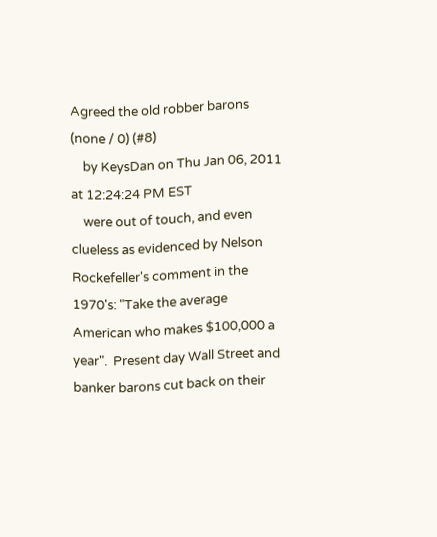Agreed the old robber barons (none / 0) (#8)
    by KeysDan on Thu Jan 06, 2011 at 12:24:24 PM EST
    were out of touch, and even clueless as evidenced by Nelson Rockefeller's comment in the 1970's: "Take the average American who makes $100,000 a year".  Present day Wall Street and banker barons cut back on their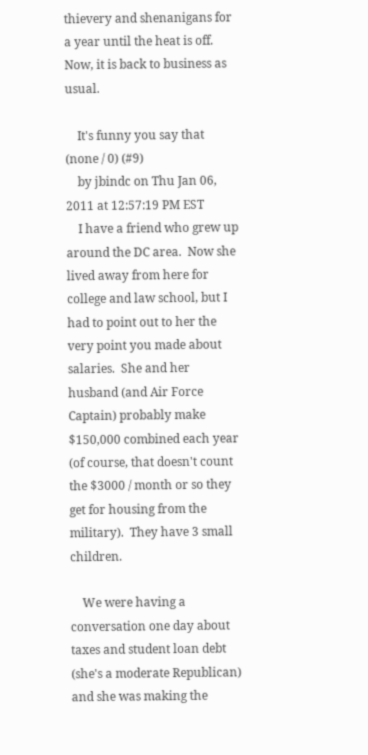thievery and shenanigans for a year until the heat is off.  Now, it is back to business as usual.

    It's funny you say that (none / 0) (#9)
    by jbindc on Thu Jan 06, 2011 at 12:57:19 PM EST
    I have a friend who grew up around the DC area.  Now she lived away from here for college and law school, but I had to point out to her the very point you made about salaries.  She and her husband (and Air Force Captain) probably make $150,000 combined each year (of course, that doesn't count the $3000 / month or so they get for housing from the military).  They have 3 small children.

    We were having a conversation one day about taxes and student loan debt (she's a moderate Republican) and she was making the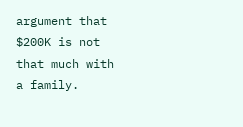argument that $200K is not that much with a family.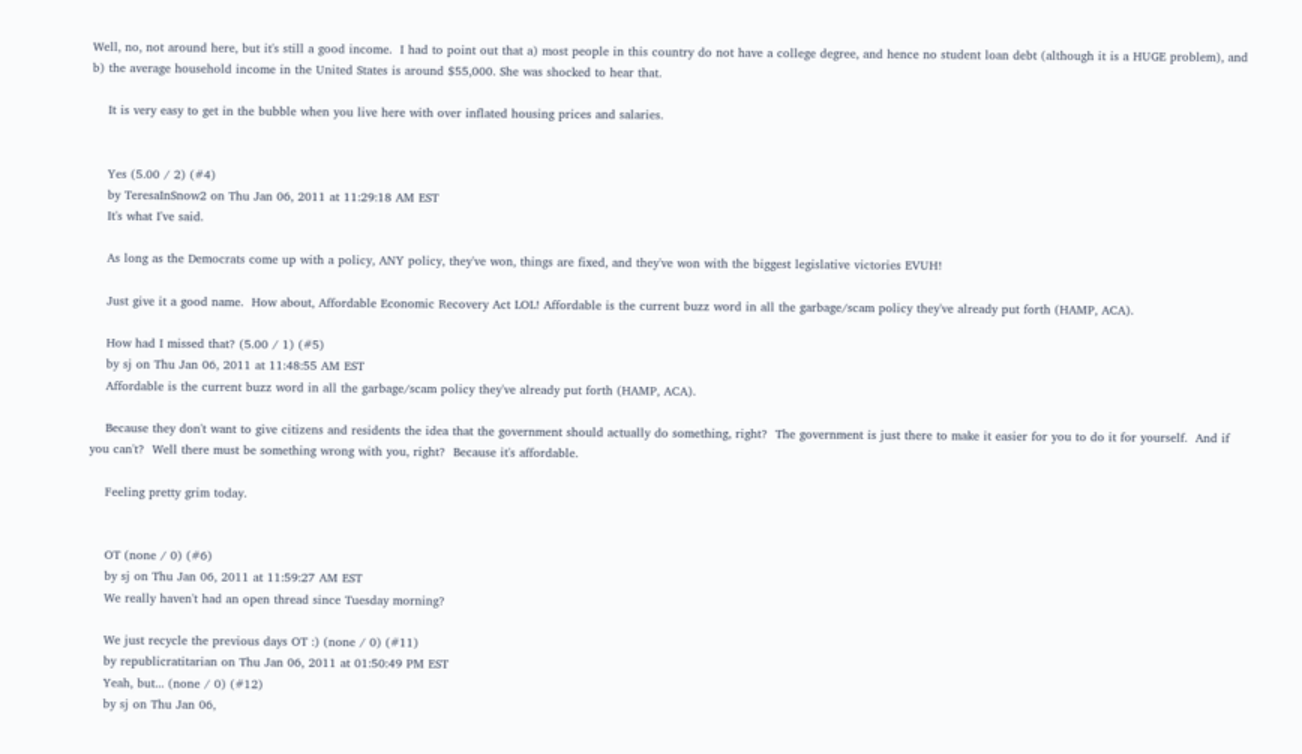Well, no, not around here, but it's still a good income.  I had to point out that a) most people in this country do not have a college degree, and hence no student loan debt (although it is a HUGE problem), and b) the average household income in the United States is around $55,000. She was shocked to hear that.

    It is very easy to get in the bubble when you live here with over inflated housing prices and salaries.


    Yes (5.00 / 2) (#4)
    by TeresaInSnow2 on Thu Jan 06, 2011 at 11:29:18 AM EST
    It's what I've said.

    As long as the Democrats come up with a policy, ANY policy, they've won, things are fixed, and they've won with the biggest legislative victories EVUH!

    Just give it a good name.  How about, Affordable Economic Recovery Act LOL! Affordable is the current buzz word in all the garbage/scam policy they've already put forth (HAMP, ACA).

    How had I missed that? (5.00 / 1) (#5)
    by sj on Thu Jan 06, 2011 at 11:48:55 AM EST
    Affordable is the current buzz word in all the garbage/scam policy they've already put forth (HAMP, ACA).

    Because they don't want to give citizens and residents the idea that the government should actually do something, right?  The government is just there to make it easier for you to do it for yourself.  And if you can't?  Well there must be something wrong with you, right?  Because it's affordable.

    Feeling pretty grim today.


    OT (none / 0) (#6)
    by sj on Thu Jan 06, 2011 at 11:59:27 AM EST
    We really haven't had an open thread since Tuesday morning?

    We just recycle the previous days OT :) (none / 0) (#11)
    by republicratitarian on Thu Jan 06, 2011 at 01:50:49 PM EST
    Yeah, but... (none / 0) (#12)
    by sj on Thu Jan 06,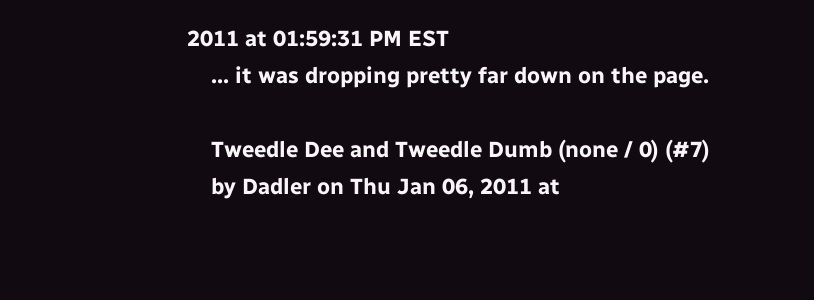2011 at 01:59:31 PM EST
    ... it was dropping pretty far down on the page.

    Tweedle Dee and Tweedle Dumb (none / 0) (#7)
    by Dadler on Thu Jan 06, 2011 at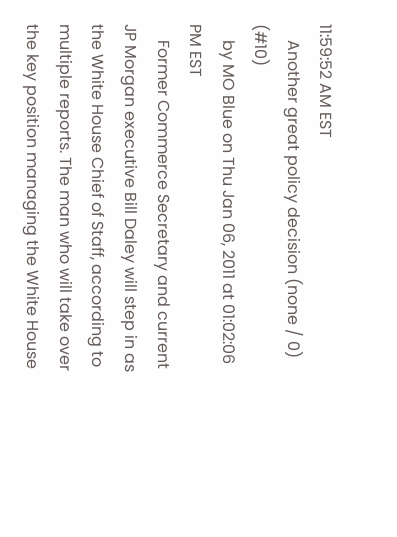11:59:52 AM EST
    Another great policy decision (none / 0) (#10)
    by MO Blue on Thu Jan 06, 2011 at 01:02:06 PM EST
    Former Commerce Secretary and current JP Morgan executive Bill Daley will step in as the White House Chief of Staff, according to multiple reports. The man who will take over the key position managing the White House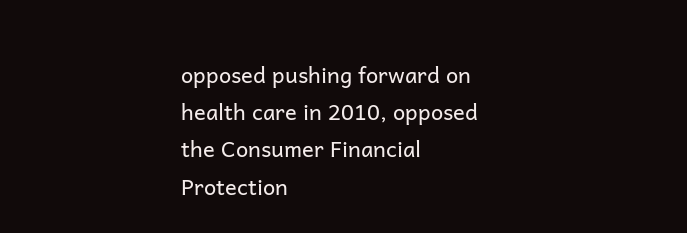opposed pushing forward on health care in 2010, opposed the Consumer Financial Protection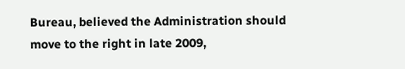Bureau, believed the Administration should move to the right in late 2009,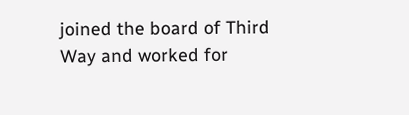joined the board of Third Way and worked for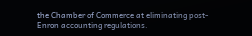the Chamber of Commerce at eliminating post-Enron accounting regulations.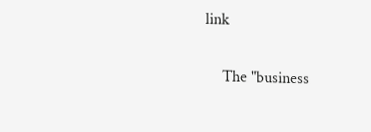link

    The "business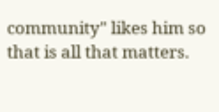community" likes him so that is all that matters.